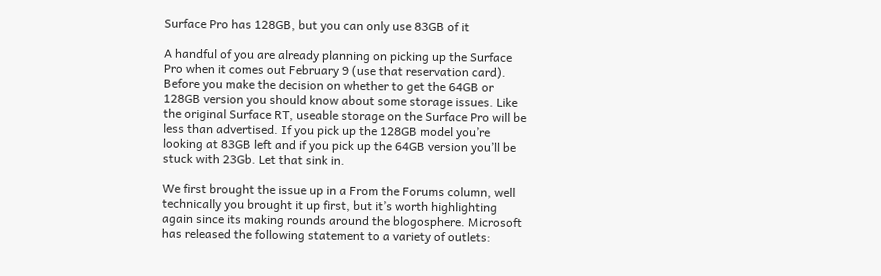Surface Pro has 128GB, but you can only use 83GB of it

A handful of you are already planning on picking up the Surface Pro when it comes out February 9 (use that reservation card). Before you make the decision on whether to get the 64GB or 128GB version you should know about some storage issues. Like the original Surface RT, useable storage on the Surface Pro will be less than advertised. If you pick up the 128GB model you’re looking at 83GB left and if you pick up the 64GB version you’ll be stuck with 23Gb. Let that sink in.

We first brought the issue up in a From the Forums column, well technically you brought it up first, but it’s worth highlighting again since its making rounds around the blogosphere. Microsoft has released the following statement to a variety of outlets: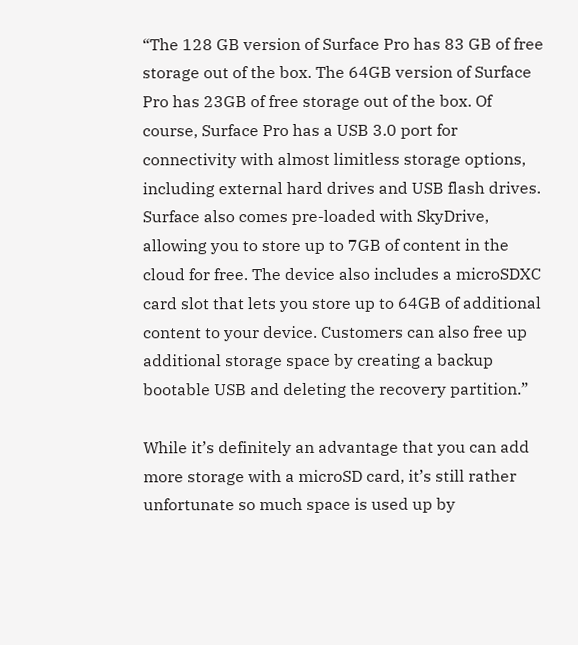“The 128 GB version of Surface Pro has 83 GB of free storage out of the box. The 64GB version of Surface Pro has 23GB of free storage out of the box. Of course, Surface Pro has a USB 3.0 port for connectivity with almost limitless storage options, including external hard drives and USB flash drives. Surface also comes pre-loaded with SkyDrive, allowing you to store up to 7GB of content in the cloud for free. The device also includes a microSDXC card slot that lets you store up to 64GB of additional content to your device. Customers can also free up additional storage space by creating a backup bootable USB and deleting the recovery partition.”

While it’s definitely an advantage that you can add more storage with a microSD card, it’s still rather unfortunate so much space is used up by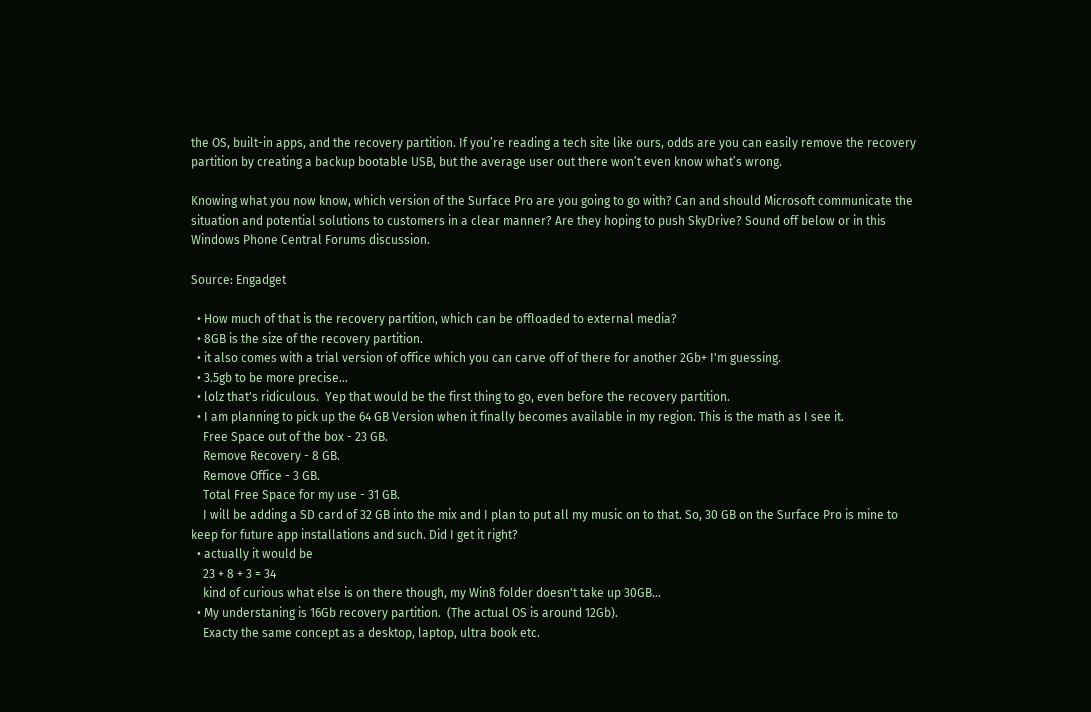the OS, built-in apps, and the recovery partition. If you’re reading a tech site like ours, odds are you can easily remove the recovery partition by creating a backup bootable USB, but the average user out there won’t even know what’s wrong.

Knowing what you now know, which version of the Surface Pro are you going to go with? Can and should Microsoft communicate the situation and potential solutions to customers in a clear manner? Are they hoping to push SkyDrive? Sound off below or in this Windows Phone Central Forums discussion.

Source: Engadget

  • How much of that is the recovery partition, which can be offloaded to external media?
  • 8GB is the size of the recovery partition.
  • it also comes with a trial version of office which you can carve off of there for another 2Gb+ I'm guessing.
  • 3.5gb to be more precise...
  • lolz that's ridiculous.  Yep that would be the first thing to go, even before the recovery partition.
  • I am planning to pick up the 64 GB Version when it finally becomes available in my region. This is the math as I see it.
    Free Space out of the box - 23 GB.
    Remove Recovery - 8 GB.
    Remove Office - 3 GB.
    Total Free Space for my use - 31 GB.
    I will be adding a SD card of 32 GB into the mix and I plan to put all my music on to that. So, 30 GB on the Surface Pro is mine to keep for future app installations and such. Did I get it right?
  • actually it would be
    23 + 8 + 3 = 34
    kind of curious what else is on there though, my Win8 folder doesn't take up 30GB...
  • My understaning is 16Gb recovery partition.  (The actual OS is around 12Gb).
    Exacty the same concept as a desktop, laptop, ultra book etc.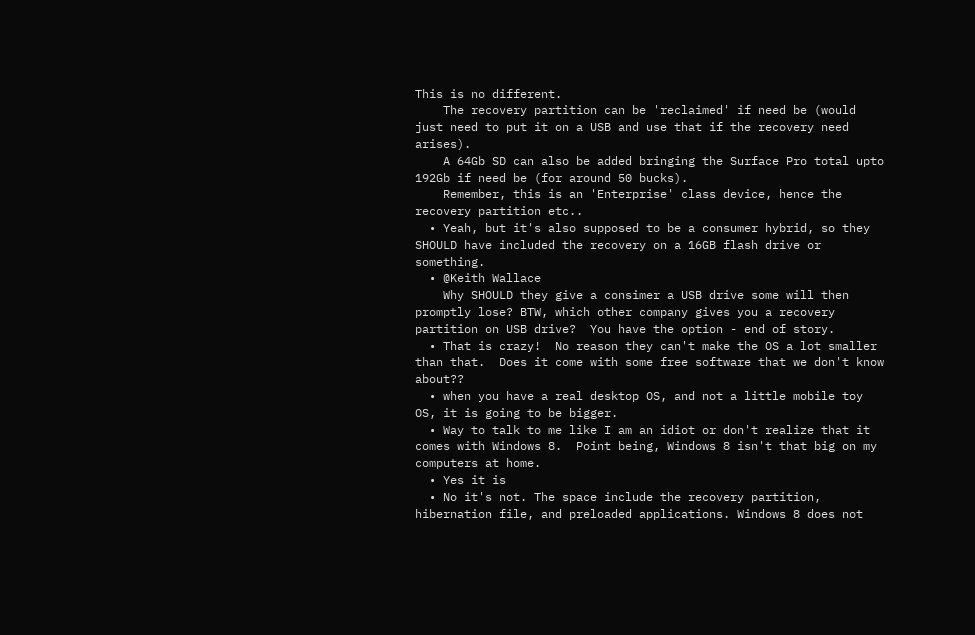This is no different.
    The recovery partition can be 'reclaimed' if need be (would just need to put it on a USB and use that if the recovery need arises).
    A 64Gb SD can also be added bringing the Surface Pro total upto 192Gb if need be (for around 50 bucks).
    Remember, this is an 'Enterprise' class device, hence the recovery partition etc..
  • Yeah, but it's also supposed to be a consumer hybrid, so they SHOULD have included the recovery on a 16GB flash drive or something.
  • @Keith Wallace
    Why SHOULD they give a consimer a USB drive some will then promptly lose? BTW, which other company gives you a recovery partition on USB drive?  You have the option - end of story.
  • That is crazy!  No reason they can't make the OS a lot smaller than that.  Does it come with some free software that we don't know about??
  • when you have a real desktop OS, and not a little mobile toy OS, it is going to be bigger.
  • Way to talk to me like I am an idiot or don't realize that it comes with Windows 8.  Point being, Windows 8 isn't that big on my computers at home.
  • Yes it is
  • No it's not. The space include the recovery partition, hibernation file, and preloaded applications. Windows 8 does not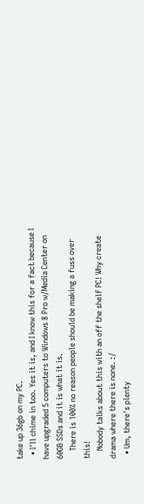take up 36gb on my PC.
  • I'll chime in too. Yes it is, and I know this for a fact because I have upgraded 5 computers to Windows 8 Pro w/Media Center on 60GB SSDs and it is what it is.
    There is 100% no reason people should be making a fuss over this!
    Nobody talks about this with an off the shelf PC! Why create drama where there is none. :/
  • Um, there's plenty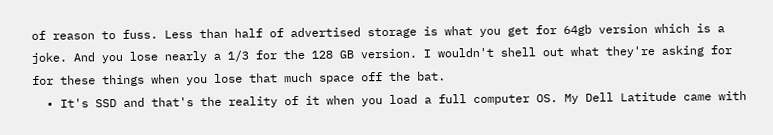of reason to fuss. Less than half of advertised storage is what you get for 64gb version which is a joke. And you lose nearly a 1/3 for the 128 GB version. I wouldn't shell out what they're asking for for these things when you lose that much space off the bat.
  • It's SSD and that's the reality of it when you load a full computer OS. My Dell Latitude came with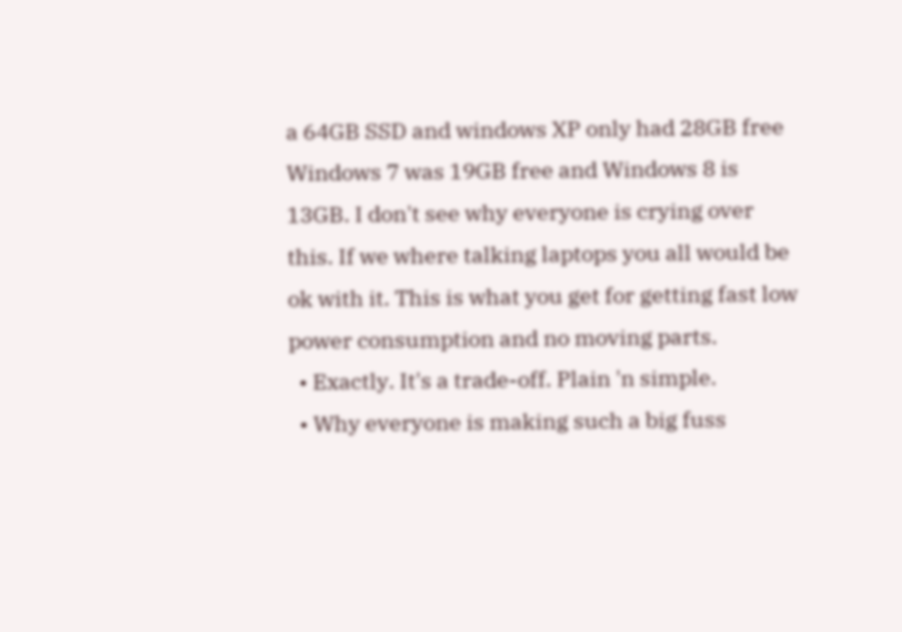a 64GB SSD and windows XP only had 28GB free Windows 7 was 19GB free and Windows 8 is 13GB. I don't see why everyone is crying over this. If we where talking laptops you all would be ok with it. This is what you get for getting fast low power consumption and no moving parts.
  • Exactly. It's a trade-off. Plain 'n simple.
  • Why everyone is making such a big fuss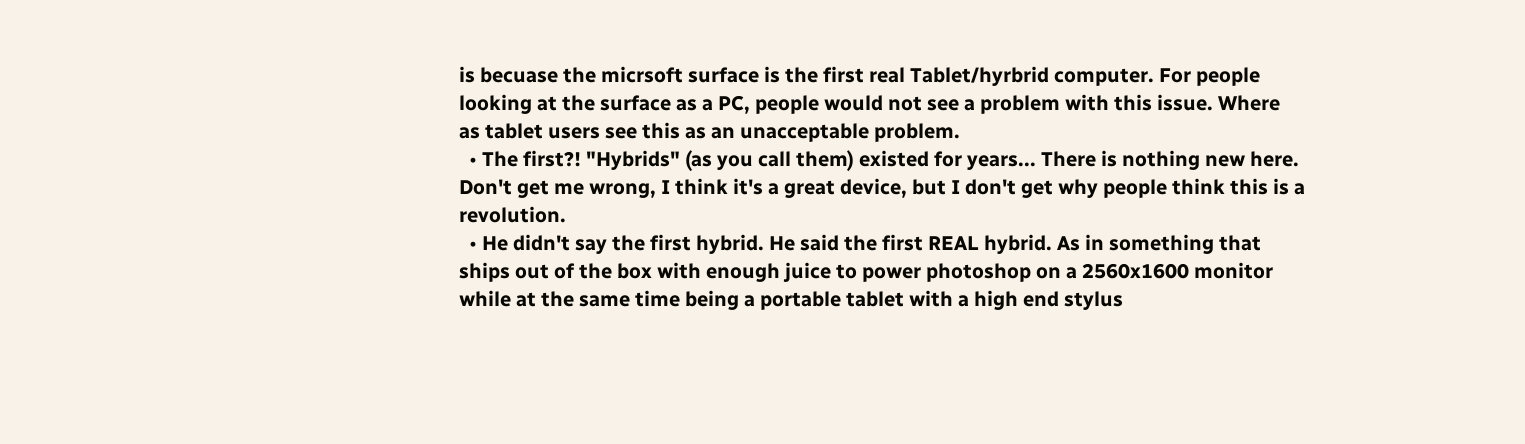is becuase the micrsoft surface is the first real Tablet/hyrbrid computer. For people looking at the surface as a PC, people would not see a problem with this issue. Where as tablet users see this as an unacceptable problem.
  • The first?! "Hybrids" (as you call them) existed for years... There is nothing new here. Don't get me wrong, I think it's a great device, but I don't get why people think this is a revolution.
  • He didn't say the first hybrid. He said the first REAL hybrid. As in something that ships out of the box with enough juice to power photoshop on a 2560x1600 monitor while at the same time being a portable tablet with a high end stylus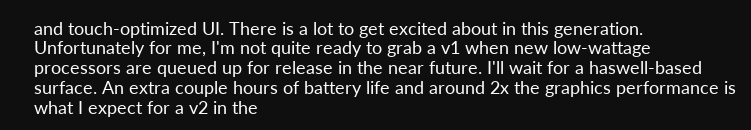and touch-optimized UI. There is a lot to get excited about in this generation. Unfortunately for me, I'm not quite ready to grab a v1 when new low-wattage processors are queued up for release in the near future. I'll wait for a haswell-based surface. An extra couple hours of battery life and around 2x the graphics performance is what I expect for a v2 in the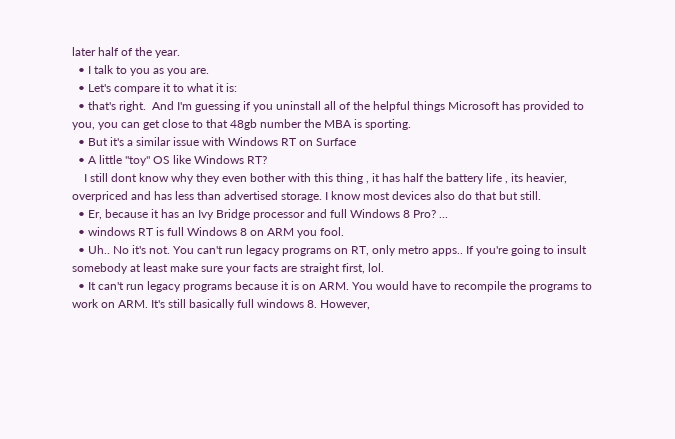later half of the year.
  • I talk to you as you are.
  • Let's compare it to what it is:
  • that's right.  And I'm guessing if you uninstall all of the helpful things Microsoft has provided to you, you can get close to that 48gb number the MBA is sporting.
  • But it's a similar issue with Windows RT on Surface
  • A little "toy" OS like Windows RT?
    I still dont know why they even bother with this thing , it has half the battery life , its heavier, overpriced and has less than advertised storage. I know most devices also do that but still.
  • Er, because it has an Ivy Bridge processor and full Windows 8 Pro? ...
  • windows RT is full Windows 8 on ARM you fool.
  • Uh.. No it's not. You can't run legacy programs on RT, only metro apps.. If you're going to insult somebody at least make sure your facts are straight first, lol.
  • It can't run legacy programs because it is on ARM. You would have to recompile the programs to work on ARM. It's still basically full windows 8. However,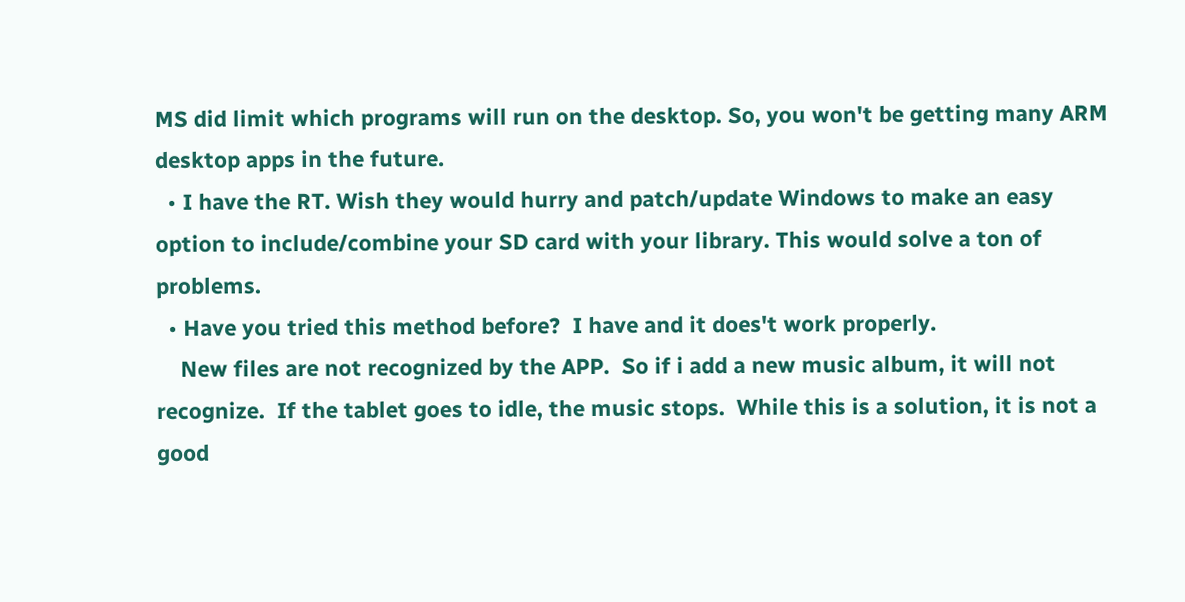MS did limit which programs will run on the desktop. So, you won't be getting many ARM desktop apps in the future.
  • I have the RT. Wish they would hurry and patch/update Windows to make an easy option to include/combine your SD card with your library. This would solve a ton of problems.
  • Have you tried this method before?  I have and it does't work properly.
    New files are not recognized by the APP.  So if i add a new music album, it will not recognize.  If the tablet goes to idle, the music stops.  While this is a solution, it is not a good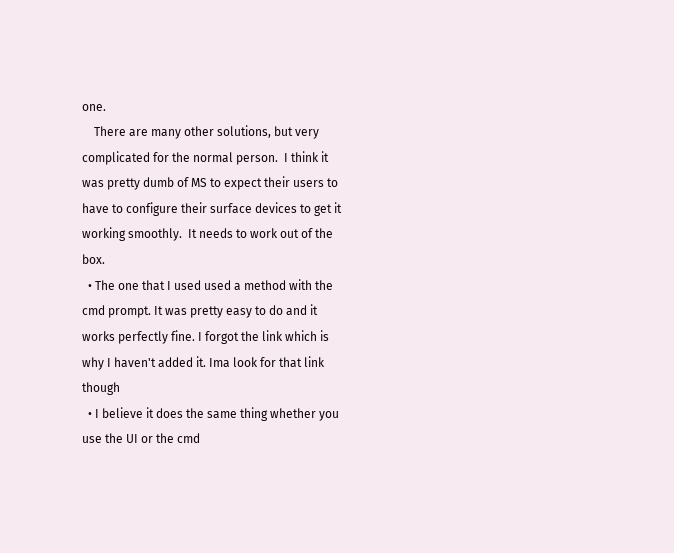one.
    There are many other solutions, but very complicated for the normal person.  I think it was pretty dumb of MS to expect their users to have to configure their surface devices to get it working smoothly.  It needs to work out of the box.
  • The one that I used used a method with the cmd prompt. It was pretty easy to do and it works perfectly fine. I forgot the link which is why I haven't added it. Ima look for that link though
  • I believe it does the same thing whether you use the UI or the cmd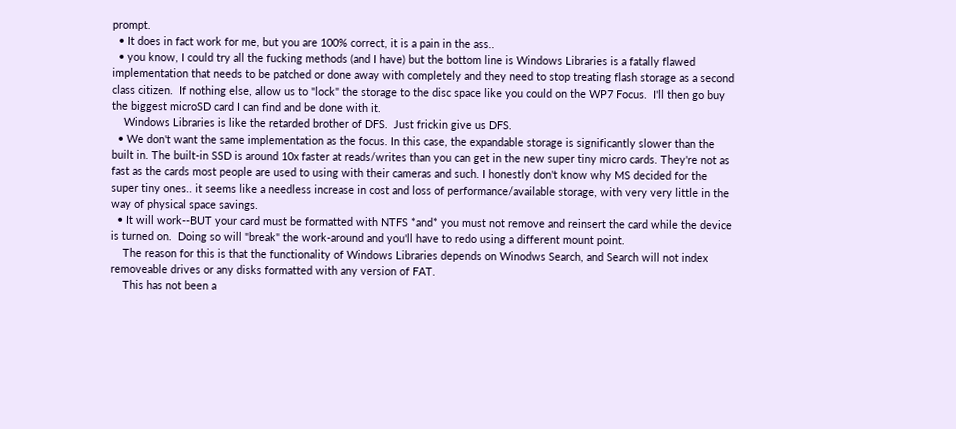prompt.
  • It does in fact work for me, but you are 100% correct, it is a pain in the ass..
  • you know, I could try all the fucking methods (and I have) but the bottom line is Windows Libraries is a fatally flawed implementation that needs to be patched or done away with completely and they need to stop treating flash storage as a second class citizen.  If nothing else, allow us to "lock" the storage to the disc space like you could on the WP7 Focus.  I'll then go buy the biggest microSD card I can find and be done with it.
    Windows Libraries is like the retarded brother of DFS.  Just frickin give us DFS.
  • We don't want the same implementation as the focus. In this case, the expandable storage is significantly slower than the built in. The built-in SSD is around 10x faster at reads/writes than you can get in the new super tiny micro cards. They're not as fast as the cards most people are used to using with their cameras and such. I honestly don't know why MS decided for the super tiny ones.. it seems like a needless increase in cost and loss of performance/available storage, with very very little in the way of physical space savings.
  • It will work--BUT your card must be formatted with NTFS *and* you must not remove and reinsert the card while the device is turned on.  Doing so will "break" the work-around and you'll have to redo using a different mount point.
    The reason for this is that the functionality of Windows Libraries depends on Winodws Search, and Search will not index removeable drives or any disks formatted with any version of FAT.
    This has not been a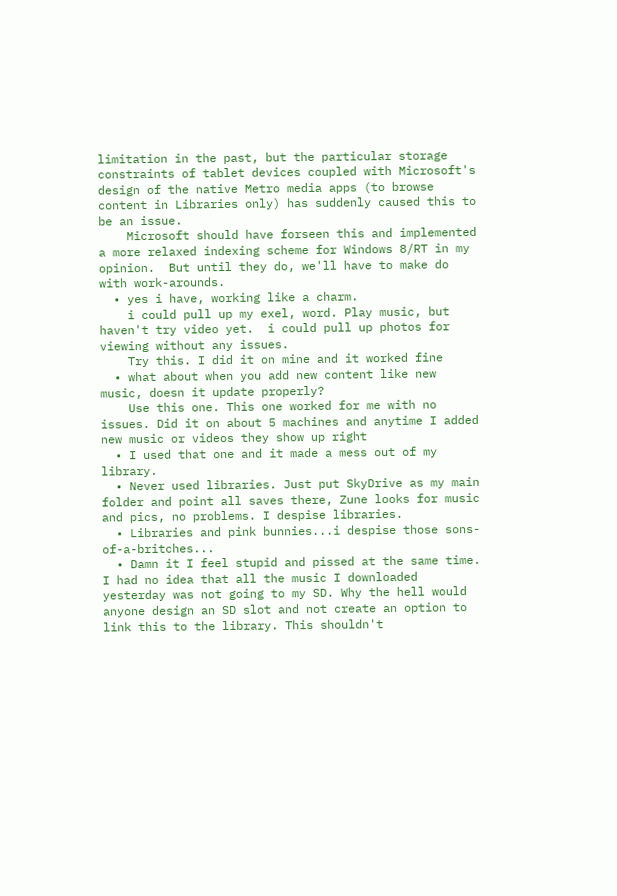limitation in the past, but the particular storage constraints of tablet devices coupled with Microsoft's design of the native Metro media apps (to browse content in Libraries only) has suddenly caused this to be an issue.
    Microsoft should have forseen this and implemented a more relaxed indexing scheme for Windows 8/RT in my opinion.  But until they do, we'll have to make do with work-arounds.
  • yes i have, working like a charm.
    i could pull up my exel, word. Play music, but haven't try video yet.  i could pull up photos for viewing without any issues.
    Try this. I did it on mine and it worked fine
  • what about when you add new content like new music, doesn it update properly?
    Use this one. This one worked for me with no issues. Did it on about 5 machines and anytime I added new music or videos they show up right
  • I used that one and it made a mess out of my library.
  • Never used libraries. Just put SkyDrive as my main folder and point all saves there, Zune looks for music and pics, no problems. I despise libraries.
  • Libraries and pink bunnies...i despise those sons-of-a-britches...
  • Damn it I feel stupid and pissed at the same time. I had no idea that all the music I downloaded yesterday was not going to my SD. Why the hell would anyone design an SD slot and not create an option to link this to the library. This shouldn't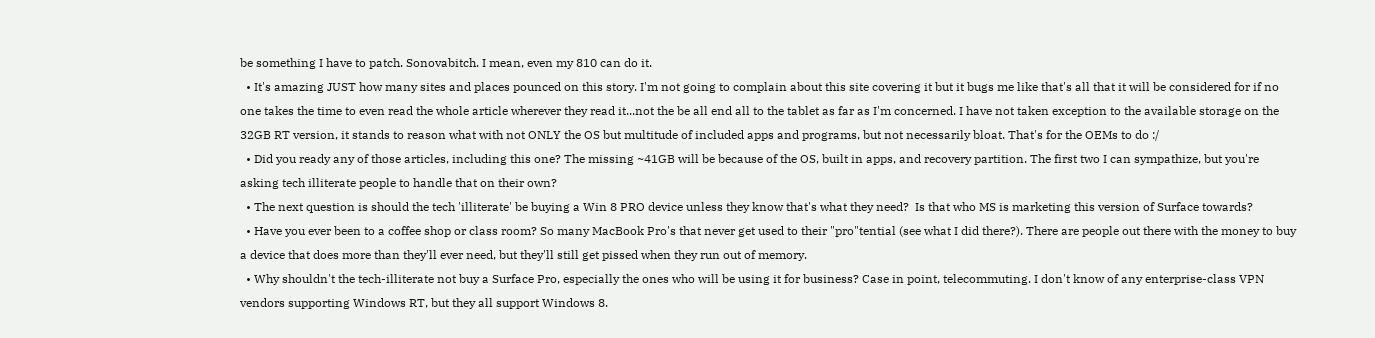be something I have to patch. Sonovabitch. I mean, even my 810 can do it.
  • It's amazing JUST how many sites and places pounced on this story. I'm not going to complain about this site covering it but it bugs me like that's all that it will be considered for if no one takes the time to even read the whole article wherever they read it...not the be all end all to the tablet as far as I'm concerned. I have not taken exception to the available storage on the 32GB RT version, it stands to reason what with not ONLY the OS but multitude of included apps and programs, but not necessarily bloat. That's for the OEMs to do :/
  • Did you ready any of those articles, including this one? The missing ~41GB will be because of the OS, built in apps, and recovery partition. The first two I can sympathize, but you're asking tech illiterate people to handle that on their own?
  • The next question is should the tech 'illiterate' be buying a Win 8 PRO device unless they know that's what they need?  Is that who MS is marketing this version of Surface towards?
  • Have you ever been to a coffee shop or class room? So many MacBook Pro's that never get used to their "pro"tential (see what I did there?). There are people out there with the money to buy a device that does more than they'll ever need, but they'll still get pissed when they run out of memory.
  • Why shouldn't the tech-illiterate not buy a Surface Pro, especially the ones who will be using it for business? Case in point, telecommuting. I don't know of any enterprise-class VPN vendors supporting Windows RT, but they all support Windows 8.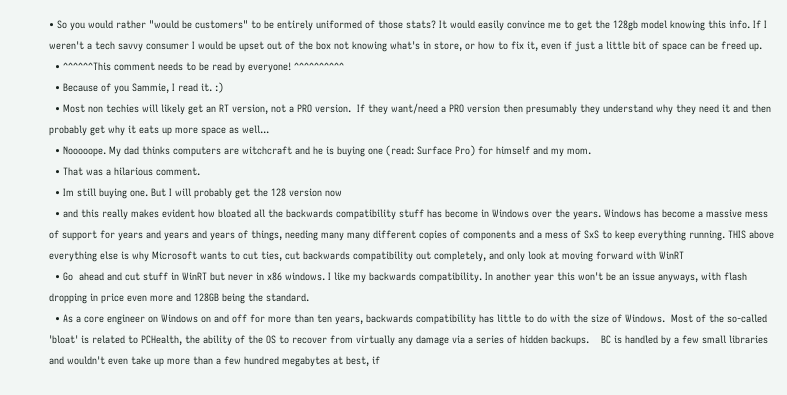• So you would rather "would be customers" to be entirely uniformed of those stats? It would easily convince me to get the 128gb model knowing this info. If I weren't a tech savvy consumer I would be upset out of the box not knowing what's in store, or how to fix it, even if just a little bit of space can be freed up.
  • ^^^^^^This comment needs to be read by everyone! ^^^^^^^^^^
  • Because of you Sammie, I read it. :)
  • Most non techies will likely get an RT version, not a PRO version.  If they want/need a PRO version then presumably they understand why they need it and then probably get why it eats up more space as well...
  • Nooooope. My dad thinks computers are witchcraft and he is buying one (read: Surface Pro) for himself and my mom.
  • That was a hilarious comment.
  • Im still buying one. But I will probably get the 128 version now
  • and this really makes evident how bloated all the backwards compatibility stuff has become in Windows over the years. Windows has become a massive mess of support for years and years and years of things, needing many many different copies of components and a mess of SxS to keep everything running. THIS above everything else is why Microsoft wants to cut ties, cut backwards compatibility out completely, and only look at moving forward with WinRT
  • Go  ahead and cut stuff in WinRT but never in x86 windows. I like my backwards compatibility. In another year this won't be an issue anyways, with flash dropping in price even more and 128GB being the standard.
  • As a core engineer on Windows on and off for more than ten years, backwards compatibility has little to do with the size of Windows.  Most of the so-called 'bloat' is related to PCHealth, the ability of the OS to recover from virtually any damage via a series of hidden backups.    BC is handled by a few small libraries and wouldn't even take up more than a few hundred megabytes at best, if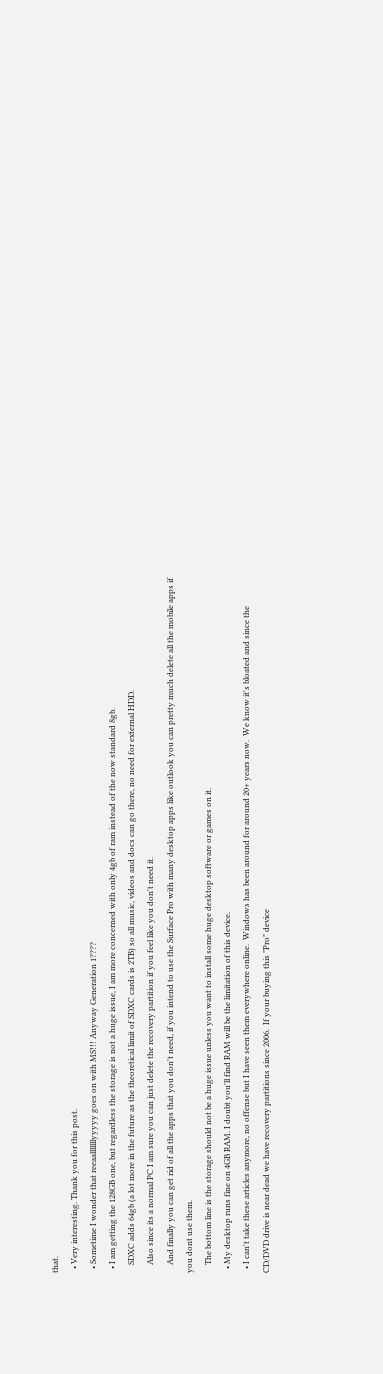that.
  • Very interesting. Thank you for this post.
  • Sometime I wonder that reeaalllllllyyyyy goes on with MS!!! Anyway Generation 1????
  • I am getting the 128GB one, but regardless the storage is not a huge issue, I am more concerned with only 4gb of ram instead of the now standard 8gb.
    SDXC adds 64gb (a lot more in the future as the theoretical limit of SDXC cards is 2TB) so all music, videos and docs can go there, no need for external HDD.
    Also since its a normal PC I am sure you can just delete the recovery partition if you feel like you don't need it.
    And finally you can get rid of all the apps that you don't need, if you intend to use the Surface Pro with many desktop apps like outlook you can pretty much delete all the mobile apps if you dont use them.
    The bottom line is the storage should not be a huge issue unless you want to install some huge desktop software or games on it.
  • My desktop runs fine on 4GB RAM. I doubt you'll find RAM will be the limitation of this device.
  • I can't take these articles anymore, no offense but I have seen them everywhere online.  Windows has been around for around 20+ years now.  We know it's bloated and since the CD/DVD drive is near dead we have recovery partitions since 2006.  If your buying this "Pro" device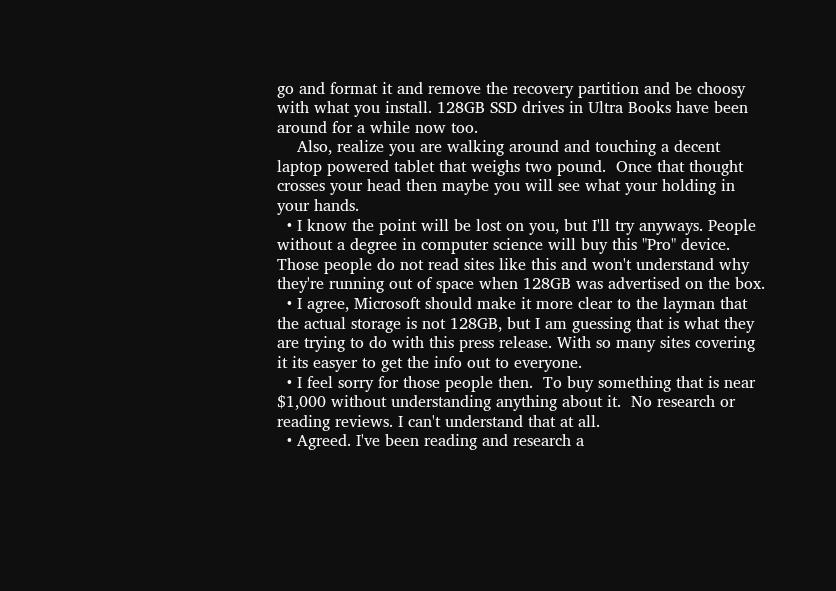go and format it and remove the recovery partition and be choosy with what you install. 128GB SSD drives in Ultra Books have been around for a while now too.
    Also, realize you are walking around and touching a decent laptop powered tablet that weighs two pound.  Once that thought crosses your head then maybe you will see what your holding in your hands.
  • I know the point will be lost on you, but I'll try anyways. People without a degree in computer science will buy this "Pro" device. Those people do not read sites like this and won't understand why they're running out of space when 128GB was advertised on the box.
  • I agree, Microsoft should make it more clear to the layman that the actual storage is not 128GB, but I am guessing that is what they are trying to do with this press release. With so many sites covering it its easyer to get the info out to everyone.
  • I feel sorry for those people then.  To buy something that is near $1,000 without understanding anything about it.  No research or reading reviews. I can't understand that at all.
  • Agreed. I've been reading and research a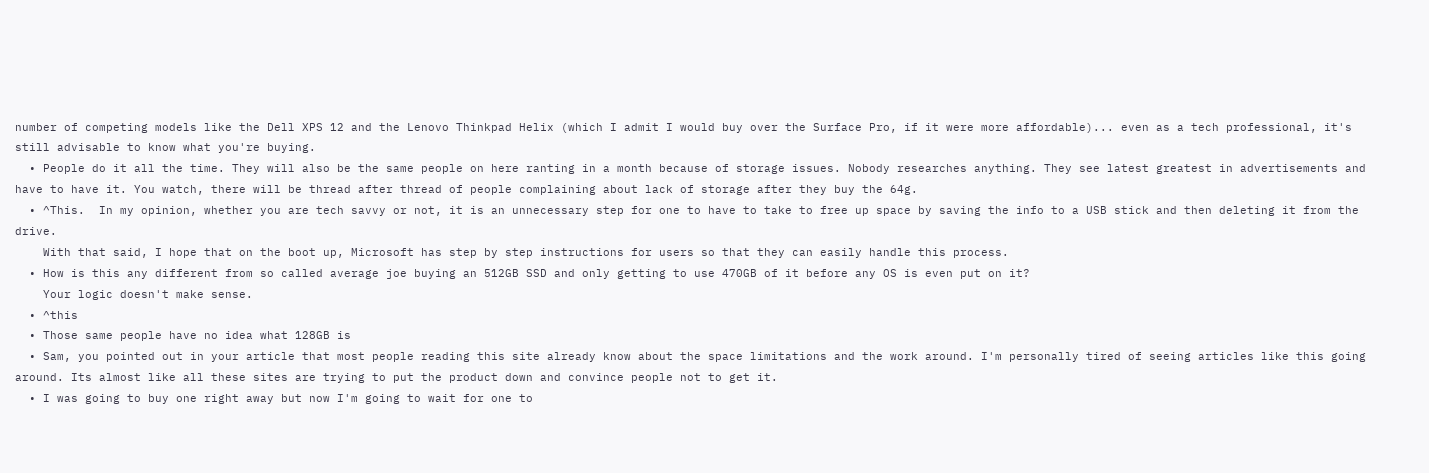number of competing models like the Dell XPS 12 and the Lenovo Thinkpad Helix (which I admit I would buy over the Surface Pro, if it were more affordable)... even as a tech professional, it's still advisable to know what you're buying.
  • People do it all the time. They will also be the same people on here ranting in a month because of storage issues. Nobody researches anything. They see latest greatest in advertisements and have to have it. You watch, there will be thread after thread of people complaining about lack of storage after they buy the 64g.
  • ^This.  In my opinion, whether you are tech savvy or not, it is an unnecessary step for one to have to take to free up space by saving the info to a USB stick and then deleting it from the drive.
    With that said, I hope that on the boot up, Microsoft has step by step instructions for users so that they can easily handle this process.
  • How is this any different from so called average joe buying an 512GB SSD and only getting to use 470GB of it before any OS is even put on it?
    Your logic doesn't make sense.
  • ^this
  • Those same people have no idea what 128GB is
  • Sam, you pointed out in your article that most people reading this site already know about the space limitations and the work around. I'm personally tired of seeing articles like this going around. Its almost like all these sites are trying to put the product down and convince people not to get it.
  • I was going to buy one right away but now I'm going to wait for one to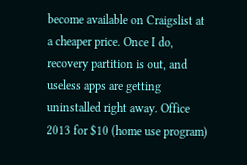become available on Craigslist at a cheaper price. Once I do, recovery partition is out, and useless apps are getting uninstalled right away. Office 2013 for $10 (home use program)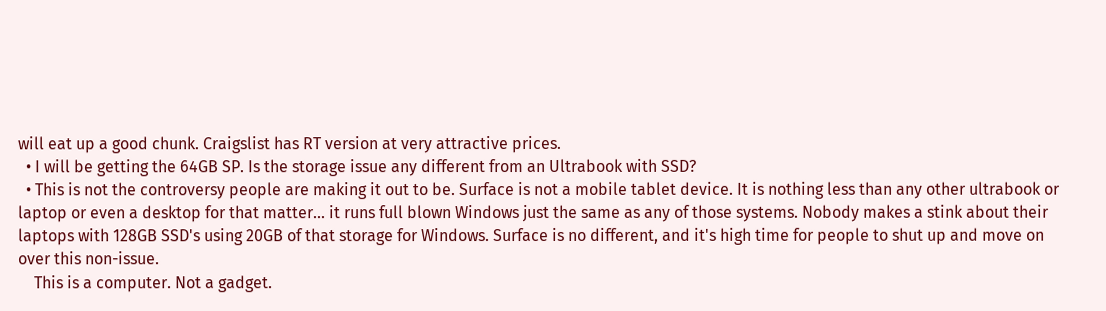will eat up a good chunk. Craigslist has RT version at very attractive prices.
  • I will be getting the 64GB SP. Is the storage issue any different from an Ultrabook with SSD?
  • This is not the controversy people are making it out to be. Surface is not a mobile tablet device. It is nothing less than any other ultrabook or laptop or even a desktop for that matter... it runs full blown Windows just the same as any of those systems. Nobody makes a stink about their laptops with 128GB SSD's using 20GB of that storage for Windows. Surface is no different, and it's high time for people to shut up and move on over this non-issue.
    This is a computer. Not a gadget.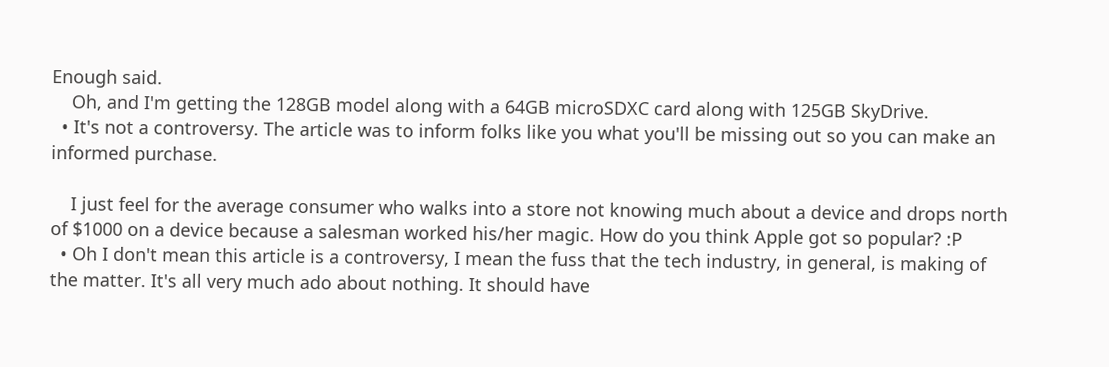Enough said.
    Oh, and I'm getting the 128GB model along with a 64GB microSDXC card along with 125GB SkyDrive.
  • It's not a controversy. The article was to inform folks like you what you'll be missing out so you can make an informed purchase.

    I just feel for the average consumer who walks into a store not knowing much about a device and drops north of $1000 on a device because a salesman worked his/her magic. How do you think Apple got so popular? :P
  • Oh I don't mean this article is a controversy, I mean the fuss that the tech industry, in general, is making of the matter. It's all very much ado about nothing. It should have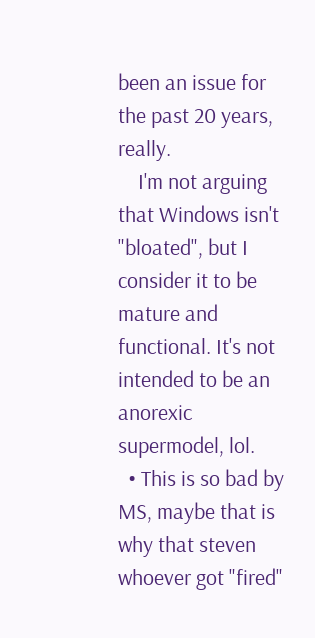been an issue for the past 20 years, really.
    I'm not arguing that Windows isn't "bloated", but I consider it to be mature and functional. It's not intended to be an anorexic supermodel, lol.
  • This is so bad by MS, maybe that is why that steven whoever got "fired"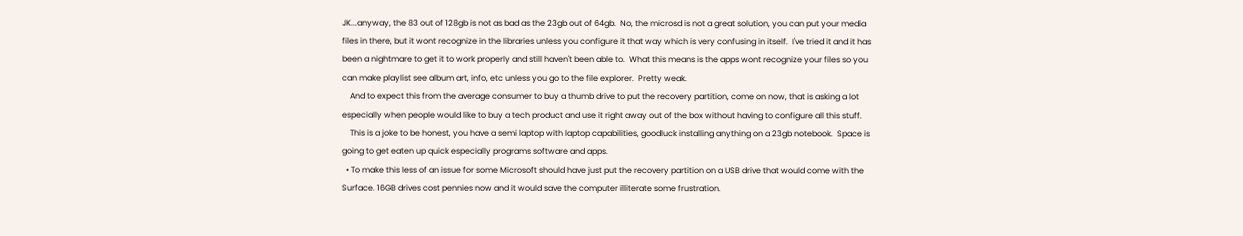JK...anyway, the 83 out of 128gb is not as bad as the 23gb out of 64gb.  No, the microsd is not a great solution, you can put your media files in there, but it wont recognize in the libraries unless you configure it that way which is very confusing in itself.  I've tried it and it has been a nightmare to get it to work properly and still haven't been able to.  What this means is the apps wont recognize your files so you can make playlist see album art, info, etc unless you go to the file explorer.  Pretty weak.
    And to expect this from the average consumer to buy a thumb drive to put the recovery partition, come on now, that is asking a lot especially when people would like to buy a tech product and use it right away out of the box without having to configure all this stuff.
    This is a joke to be honest, you have a semi laptop with laptop capabilities, goodluck installing anything on a 23gb notebook.  Space is going to get eaten up quick especially programs software and apps.
  • To make this less of an issue for some Microsoft should have just put the recovery partition on a USB drive that would come with the Surface. 16GB drives cost pennies now and it would save the computer illiterate some frustration.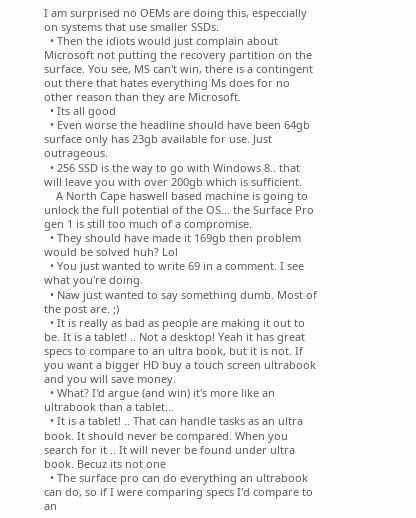I am surprised no OEMs are doing this, especcially on systems that use smaller SSDs.
  • Then the idiots would just complain about Microsoft not putting the recovery partition on the surface. You see, MS can't win, there is a contingent out there that hates everything Ms does for no other reason than they are Microsoft.
  • Its all good
  • Even worse the headline should have been 64gb surface only has 23gb available for use. Just outrageous.
  • 256 SSD is the way to go with Windows 8.. that will leave you with over 200gb which is sufficient.
    A North Cape haswell based machine is going to unlock the full potential of the OS... the Surface Pro gen 1 is still too much of a compromise.
  • They should have made it 169gb then problem would be solved huh? Lol
  • You just wanted to write 69 in a comment. I see what you're doing.
  • Naw just wanted to say something dumb. Most of the post are. ;)
  • It is really as bad as people are making it out to be. It is a tablet! .. Not a desktop! Yeah it has great specs to compare to an ultra book, but it is not. If you want a bigger HD buy a touch screen ultrabook and you will save money.
  • What? I'd argue (and win) it's more like an ultrabook than a tablet...
  • It is a tablet! .. That can handle tasks as an ultra book. It should never be compared. When you search for it .. It will never be found under ultra book. Becuz its not one
  • The surface pro can do everything an ultrabook can do, so if I were comparing specs I'd compare to an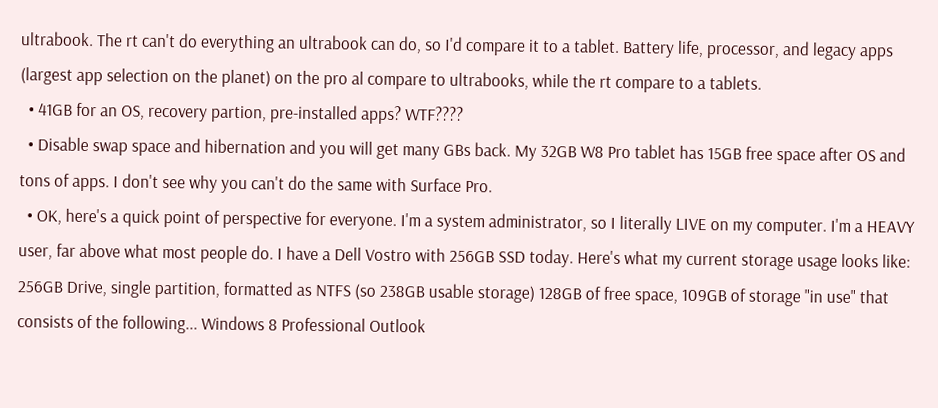ultrabook. The rt can't do everything an ultrabook can do, so I'd compare it to a tablet. Battery life, processor, and legacy apps (largest app selection on the planet) on the pro al compare to ultrabooks, while the rt compare to a tablets.
  • 41GB for an OS, recovery partion, pre-installed apps? WTF????
  • Disable swap space and hibernation and you will get many GBs back. My 32GB W8 Pro tablet has 15GB free space after OS and tons of apps. I don't see why you can't do the same with Surface Pro.
  • OK, here's a quick point of perspective for everyone. I'm a system administrator, so I literally LIVE on my computer. I'm a HEAVY user, far above what most people do. I have a Dell Vostro with 256GB SSD today. Here's what my current storage usage looks like: 256GB Drive, single partition, formatted as NTFS (so 238GB usable storage) 128GB of free space, 109GB of storage "in use" that consists of the following... Windows 8 Professional Outlook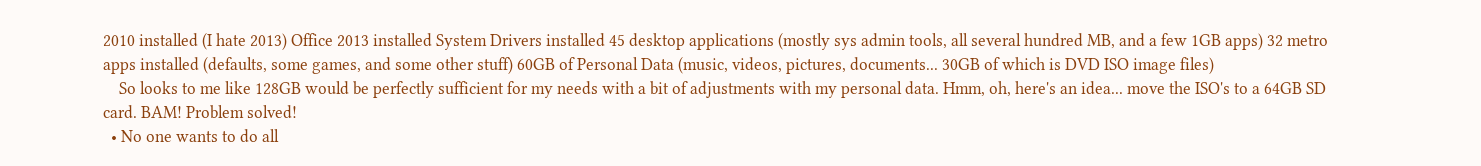2010 installed (I hate 2013) Office 2013 installed System Drivers installed 45 desktop applications (mostly sys admin tools, all several hundred MB, and a few 1GB apps) 32 metro apps installed (defaults, some games, and some other stuff) 60GB of Personal Data (music, videos, pictures, documents... 30GB of which is DVD ISO image files)
    So looks to me like 128GB would be perfectly sufficient for my needs with a bit of adjustments with my personal data. Hmm, oh, here's an idea... move the ISO's to a 64GB SD card. BAM! Problem solved!
  • No one wants to do all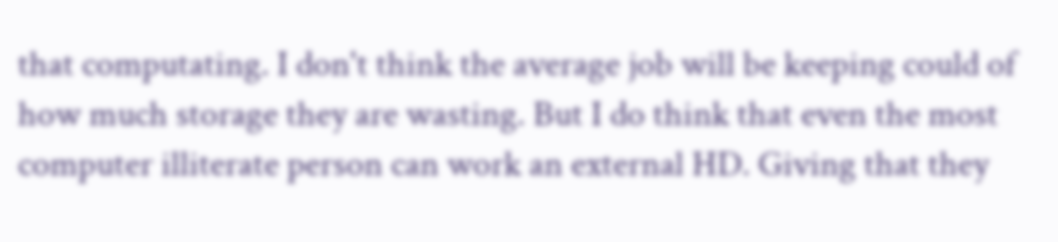that computating. I don't think the average job will be keeping could of how much storage they are wasting. But I do think that even the most computer illiterate person can work an external HD. Giving that they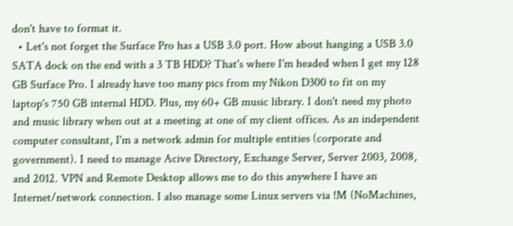don't have to format it.
  • Let's not forget the Surface Pro has a USB 3.0 port. How about hanging a USB 3.0  SATA dock on the end with a 3 TB HDD? That's where I'm headed when I get my 128 GB Surface Pro. I already have too many pics from my Nikon D300 to fit on my laptop's 750 GB internal HDD. Plus, my 60+ GB music library. I don't need my photo and music library when out at a meeting at one of my client offices. As an independent computer consultant, I'm a network admin for multiple entities (corporate and government). I need to manage Acive Directory, Exchange Server, Server 2003, 2008, and 2012. VPN and Remote Desktop allows me to do this anywhere I have an Internet/network connection. I also manage some Linux servers via !M (NoMachines,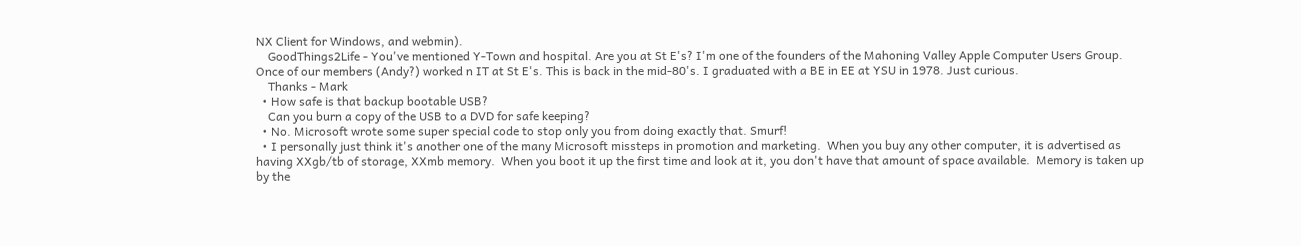NX Client for Windows, and webmin).
    GoodThings2Life - You've mentioned Y-Town and hospital. Are you at St E's? I'm one of the founders of the Mahoning Valley Apple Computer Users Group. Once of our members (Andy?) worked n IT at St E's. This is back in the mid-80's. I graduated with a BE in EE at YSU in 1978. Just curious.
    Thanks - Mark
  • How safe is that backup bootable USB?
    Can you burn a copy of the USB to a DVD for safe keeping?
  • No. Microsoft wrote some super special code to stop only you from doing exactly that. Smurf!
  • I personally just think it's another one of the many Microsoft missteps in promotion and marketing.  When you buy any other computer, it is advertised as having XXgb/tb of storage, XXmb memory.  When you boot it up the first time and look at it, you don't have that amount of space available.  Memory is taken up by the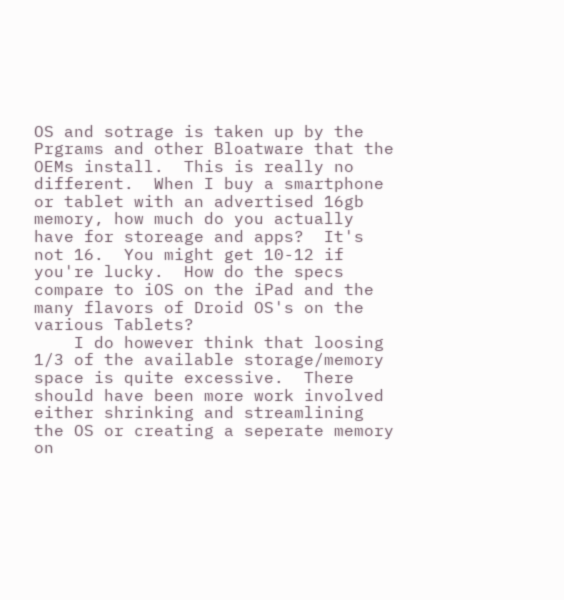OS and sotrage is taken up by the Prgrams and other Bloatware that the OEMs install.  This is really no different.  When I buy a smartphone or tablet with an advertised 16gb memory, how much do you actually have for storeage and apps?  It's not 16.  You might get 10-12 if you're lucky.  How do the specs compare to iOS on the iPad and the many flavors of Droid OS's on the various Tablets?
    I do however think that loosing 1/3 of the available storage/memory space is quite excessive.  There should have been more work involved either shrinking and streamlining the OS or creating a seperate memory on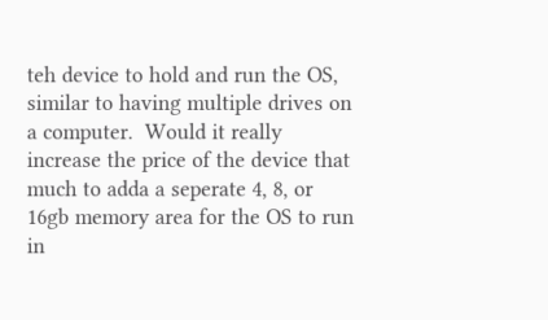teh device to hold and run the OS, similar to having multiple drives on a computer.  Would it really increase the price of the device that much to adda a seperate 4, 8, or 16gb memory area for the OS to run in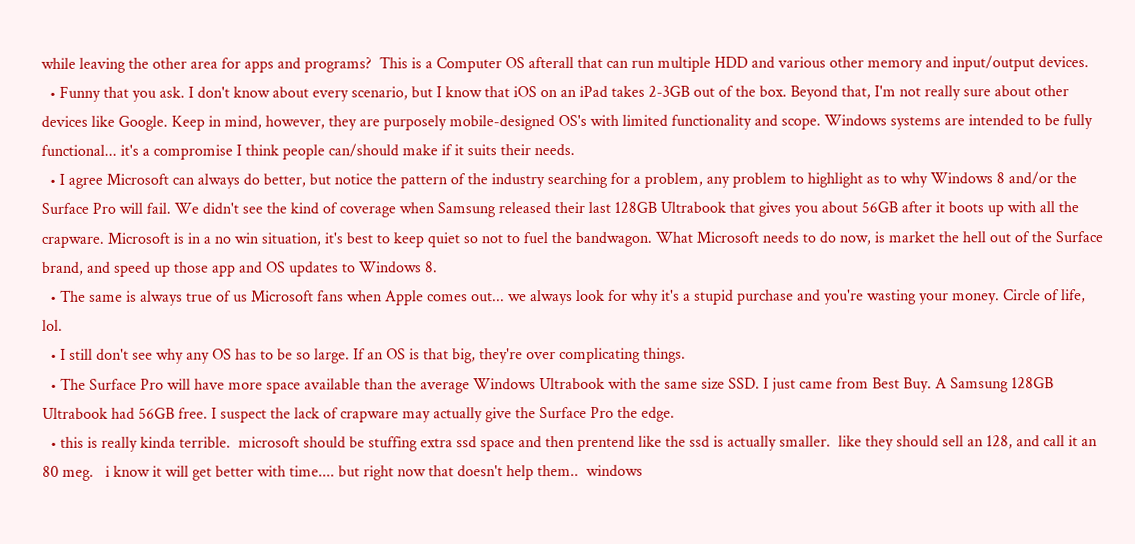while leaving the other area for apps and programs?  This is a Computer OS afterall that can run multiple HDD and various other memory and input/output devices.
  • Funny that you ask. I don't know about every scenario, but I know that iOS on an iPad takes 2-3GB out of the box. Beyond that, I'm not really sure about other devices like Google. Keep in mind, however, they are purposely mobile-designed OS's with limited functionality and scope. Windows systems are intended to be fully functional... it's a compromise I think people can/should make if it suits their needs.
  • I agree Microsoft can always do better, but notice the pattern of the industry searching for a problem, any problem to highlight as to why Windows 8 and/or the Surface Pro will fail. We didn't see the kind of coverage when Samsung released their last 128GB Ultrabook that gives you about 56GB after it boots up with all the crapware. Microsoft is in a no win situation, it's best to keep quiet so not to fuel the bandwagon. What Microsoft needs to do now, is market the hell out of the Surface brand, and speed up those app and OS updates to Windows 8.
  • The same is always true of us Microsoft fans when Apple comes out... we always look for why it's a stupid purchase and you're wasting your money. Circle of life, lol.
  • I still don't see why any OS has to be so large. If an OS is that big, they're over complicating things.
  • The Surface Pro will have more space available than the average Windows Ultrabook with the same size SSD. I just came from Best Buy. A Samsung 128GB Ultrabook had 56GB free. I suspect the lack of crapware may actually give the Surface Pro the edge.
  • this is really kinda terrible.  microsoft should be stuffing extra ssd space and then prentend like the ssd is actually smaller.  like they should sell an 128, and call it an 80 meg.   i know it will get better with time.... but right now that doesn't help them..  windows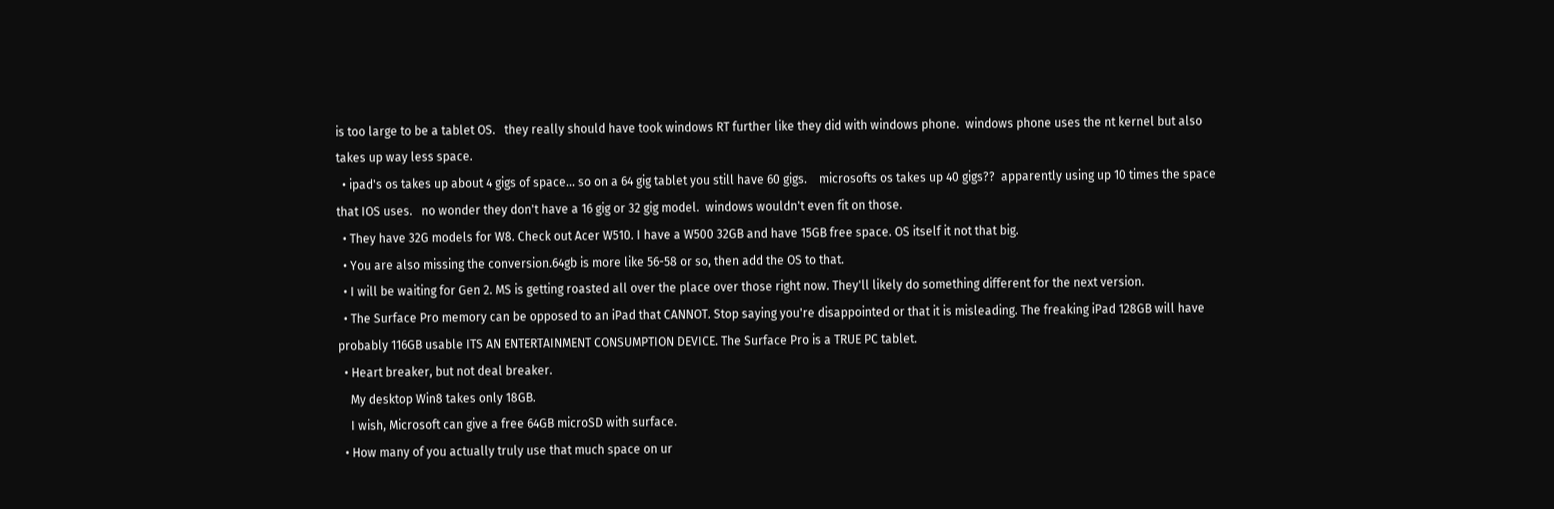is too large to be a tablet OS.   they really should have took windows RT further like they did with windows phone.  windows phone uses the nt kernel but also takes up way less space.
  • ipad's os takes up about 4 gigs of space... so on a 64 gig tablet you still have 60 gigs.    microsofts os takes up 40 gigs??  apparently using up 10 times the space that IOS uses.   no wonder they don't have a 16 gig or 32 gig model.  windows wouldn't even fit on those.
  • They have 32G models for W8. Check out Acer W510. I have a W500 32GB and have 15GB free space. OS itself it not that big.
  • You are also missing the conversion.64gb is more like 56-58 or so, then add the OS to that.
  • I will be waiting for Gen 2. MS is getting roasted all over the place over those right now. They'll likely do something different for the next version.
  • The Surface Pro memory can be opposed to an iPad that CANNOT. Stop saying you're disappointed or that it is misleading. The freaking iPad 128GB will have probably 116GB usable ITS AN ENTERTAINMENT CONSUMPTION DEVICE. The Surface Pro is a TRUE PC tablet.
  • Heart breaker, but not deal breaker.
    My desktop Win8 takes only 18GB.
    I wish, Microsoft can give a free 64GB microSD with surface.
  • How many of you actually truly use that much space on ur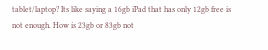tablet/laptop? Its like saying a 16gb iPad that has only 12gb free is not enough. How is 23gb or 83gb not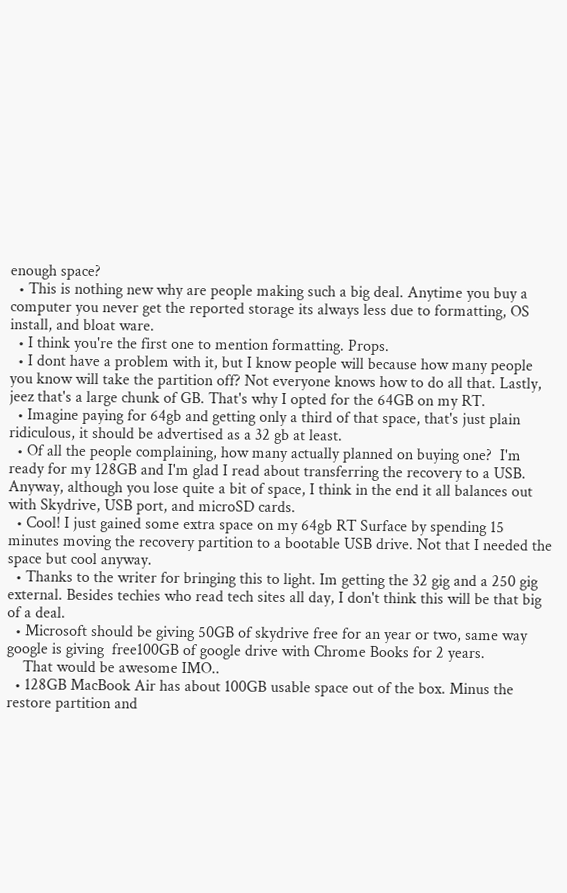enough space?
  • This is nothing new why are people making such a big deal. Anytime you buy a computer you never get the reported storage its always less due to formatting, OS install, and bloat ware.
  • I think you're the first one to mention formatting. Props.
  • I dont have a problem with it, but I know people will because how many people you know will take the partition off? Not everyone knows how to do all that. Lastly, jeez that's a large chunk of GB. That's why I opted for the 64GB on my RT.
  • Imagine paying for 64gb and getting only a third of that space, that's just plain ridiculous, it should be advertised as a 32 gb at least.
  • Of all the people complaining, how many actually planned on buying one?  I'm ready for my 128GB and I'm glad I read about transferring the recovery to a USB. Anyway, although you lose quite a bit of space, I think in the end it all balances out with Skydrive, USB port, and microSD cards.
  • Cool! I just gained some extra space on my 64gb RT Surface by spending 15 minutes moving the recovery partition to a bootable USB drive. Not that I needed the space but cool anyway.
  • Thanks to the writer for bringing this to light. Im getting the 32 gig and a 250 gig external. Besides techies who read tech sites all day, I don't think this will be that big of a deal.
  • Microsoft should be giving 50GB of skydrive free for an year or two, same way google is giving  free100GB of google drive with Chrome Books for 2 years.
    That would be awesome IMO..
  • 128GB MacBook Air has about 100GB usable space out of the box. Minus the restore partition and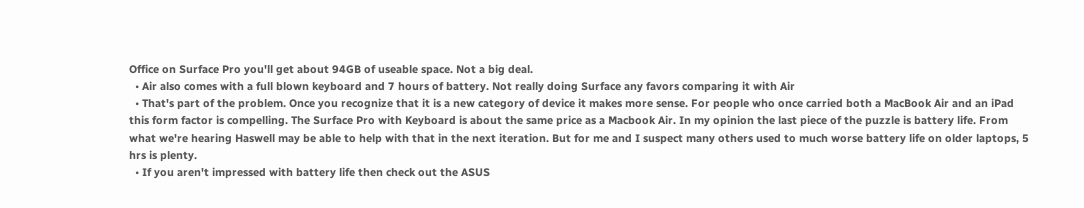Office on Surface Pro you'll get about 94GB of useable space. Not a big deal.
  • Air also comes with a full blown keyboard and 7 hours of battery. Not really doing Surface any favors comparing it with Air
  • That's part of the problem. Once you recognize that it is a new category of device it makes more sense. For people who once carried both a MacBook Air and an iPad this form factor is compelling. The Surface Pro with Keyboard is about the same price as a Macbook Air. In my opinion the last piece of the puzzle is battery life. From what we're hearing Haswell may be able to help with that in the next iteration. But for me and I suspect many others used to much worse battery life on older laptops, 5 hrs is plenty.
  • If you aren't impressed with battery life then check out the ASUS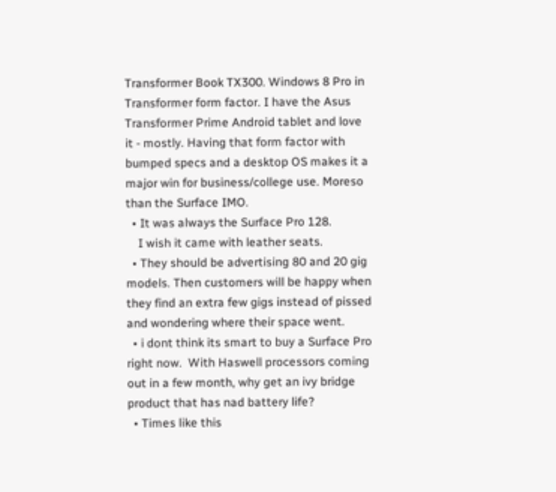Transformer Book TX300. Windows 8 Pro in Transformer form factor. I have the Asus Transformer Prime Android tablet and love it - mostly. Having that form factor with bumped specs and a desktop OS makes it a major win for business/college use. Moreso than the Surface IMO.
  • It was always the Surface Pro 128.
    I wish it came with leather seats.
  • They should be advertising 80 and 20 gig models. Then customers will be happy when they find an extra few gigs instead of pissed and wondering where their space went.
  • i dont think its smart to buy a Surface Pro right now.  With Haswell processors coming out in a few month, why get an ivy bridge product that has nad battery life?
  • Times like this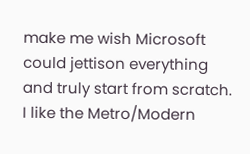make me wish Microsoft could jettison everything and truly start from scratch. I like the Metro/Modern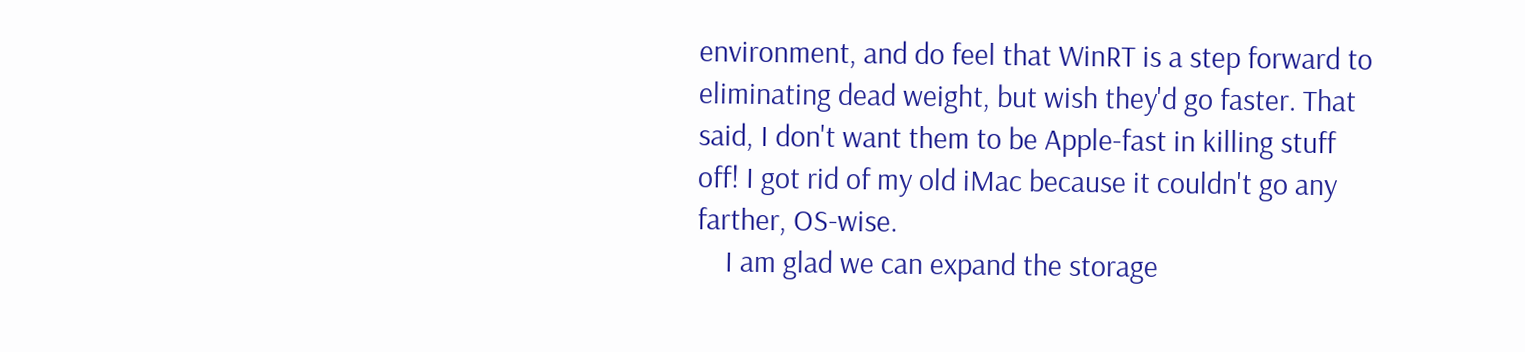environment, and do feel that WinRT is a step forward to eliminating dead weight, but wish they'd go faster. That said, I don't want them to be Apple-fast in killing stuff off! I got rid of my old iMac because it couldn't go any farther, OS-wise.
    I am glad we can expand the storage